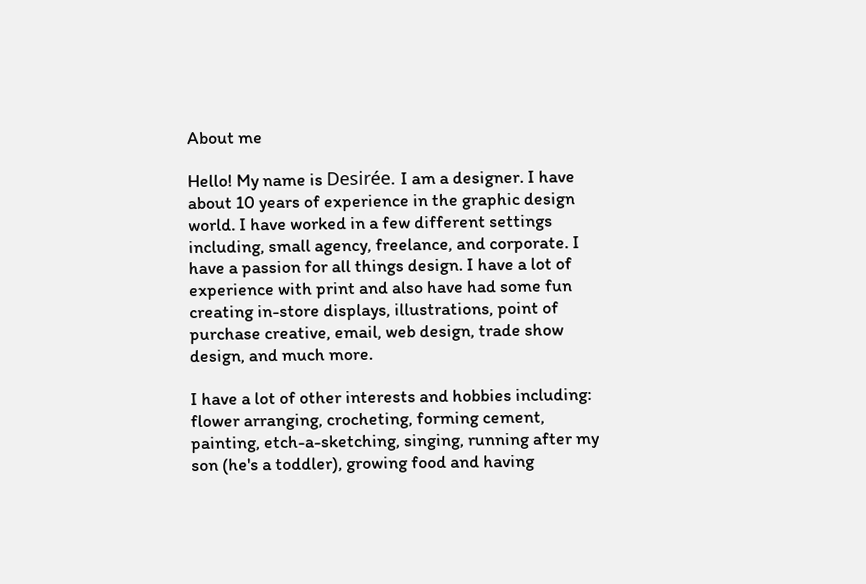About me

Hello! My name is Desirée. I am a designer. I have about 10 years of experience in the graphic design world. I have worked in a few different settings including, small agency, freelance, and corporate. I have a passion for all things design. I have a lot of experience with print and also have had some fun creating in-store displays, illustrations, point of purchase creative, email, web design, trade show design, and much more.

I have a lot of other interests and hobbies including: flower arranging, crocheting, forming cement, painting, etch-a-sketching, singing, running after my son (he's a toddler), growing food and having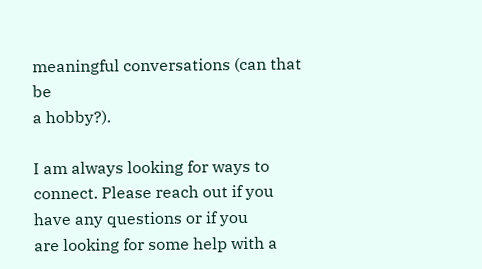meaningful conversations (can that be
a hobby?).

I am always looking for ways to connect. Please reach out if you have any questions or if you
are looking for some help with a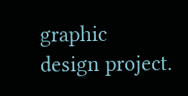graphic
design project.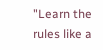"Learn the rules like a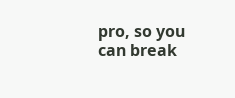pro, so you can break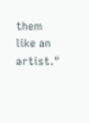them like an artist."